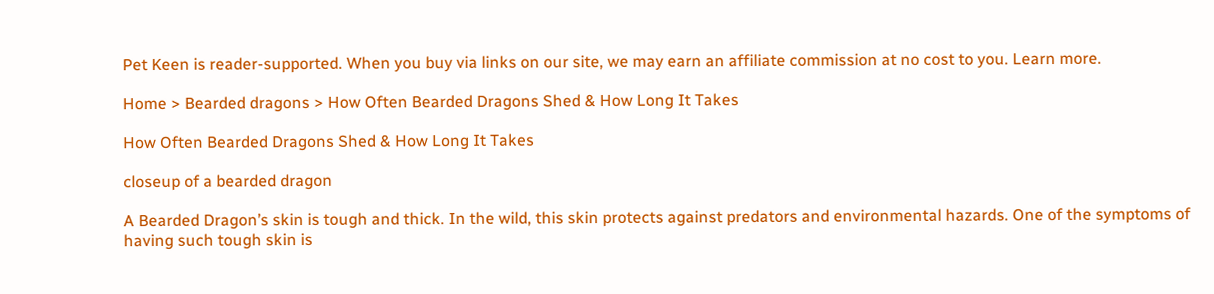Pet Keen is reader-supported. When you buy via links on our site, we may earn an affiliate commission at no cost to you. Learn more.

Home > Bearded dragons > How Often Bearded Dragons Shed & How Long It Takes

How Often Bearded Dragons Shed & How Long It Takes

closeup of a bearded dragon

A Bearded Dragon’s skin is tough and thick. In the wild, this skin protects against predators and environmental hazards. One of the symptoms of having such tough skin is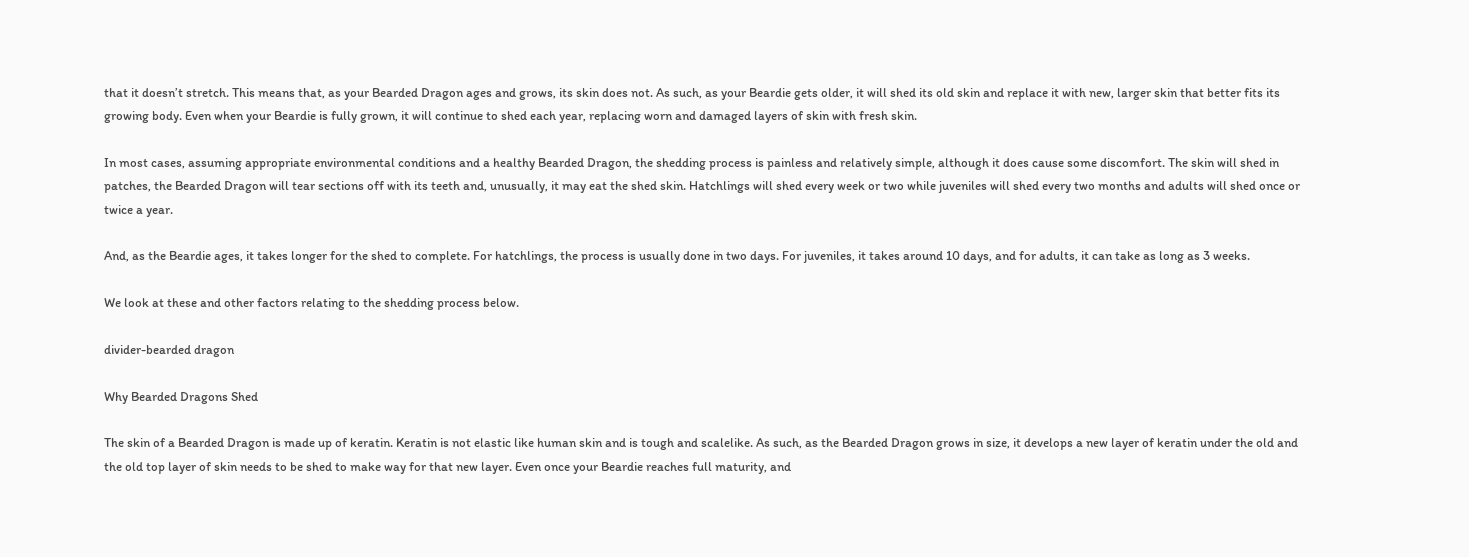that it doesn’t stretch. This means that, as your Bearded Dragon ages and grows, its skin does not. As such, as your Beardie gets older, it will shed its old skin and replace it with new, larger skin that better fits its growing body. Even when your Beardie is fully grown, it will continue to shed each year, replacing worn and damaged layers of skin with fresh skin.

In most cases, assuming appropriate environmental conditions and a healthy Bearded Dragon, the shedding process is painless and relatively simple, although it does cause some discomfort. The skin will shed in patches, the Bearded Dragon will tear sections off with its teeth and, unusually, it may eat the shed skin. Hatchlings will shed every week or two while juveniles will shed every two months and adults will shed once or twice a year.

And, as the Beardie ages, it takes longer for the shed to complete. For hatchlings, the process is usually done in two days. For juveniles, it takes around 10 days, and for adults, it can take as long as 3 weeks.

We look at these and other factors relating to the shedding process below.

divider-bearded dragon

Why Bearded Dragons Shed

The skin of a Bearded Dragon is made up of keratin. Keratin is not elastic like human skin and is tough and scalelike. As such, as the Bearded Dragon grows in size, it develops a new layer of keratin under the old and the old top layer of skin needs to be shed to make way for that new layer. Even once your Beardie reaches full maturity, and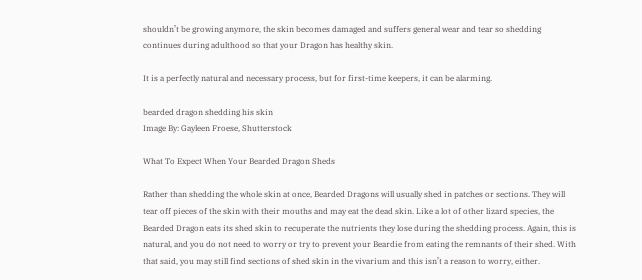shouldn’t be growing anymore, the skin becomes damaged and suffers general wear and tear so shedding continues during adulthood so that your Dragon has healthy skin.

It is a perfectly natural and necessary process, but for first-time keepers, it can be alarming.

bearded dragon shedding his skin
Image By: Gayleen Froese, Shutterstock

What To Expect When Your Bearded Dragon Sheds

Rather than shedding the whole skin at once, Bearded Dragons will usually shed in patches or sections. They will tear off pieces of the skin with their mouths and may eat the dead skin. Like a lot of other lizard species, the Bearded Dragon eats its shed skin to recuperate the nutrients they lose during the shedding process. Again, this is natural, and you do not need to worry or try to prevent your Beardie from eating the remnants of their shed. With that said, you may still find sections of shed skin in the vivarium and this isn’t a reason to worry, either.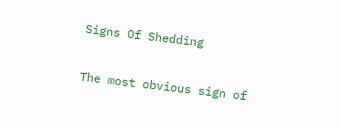Signs Of Shedding

The most obvious sign of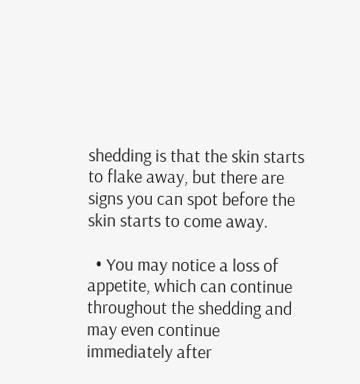shedding is that the skin starts to flake away, but there are signs you can spot before the skin starts to come away.

  • You may notice a loss of appetite, which can continue throughout the shedding and may even continue immediately after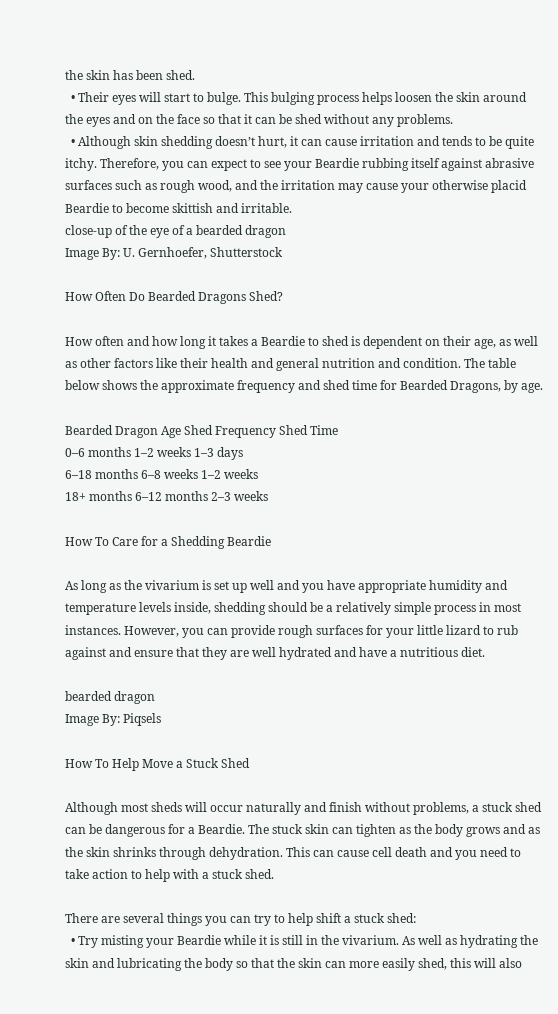the skin has been shed.
  • Their eyes will start to bulge. This bulging process helps loosen the skin around the eyes and on the face so that it can be shed without any problems.
  • Although skin shedding doesn’t hurt, it can cause irritation and tends to be quite itchy. Therefore, you can expect to see your Beardie rubbing itself against abrasive surfaces such as rough wood, and the irritation may cause your otherwise placid Beardie to become skittish and irritable.
close-up of the eye of a bearded dragon
Image By: U. Gernhoefer, Shutterstock

How Often Do Bearded Dragons Shed?

How often and how long it takes a Beardie to shed is dependent on their age, as well as other factors like their health and general nutrition and condition. The table below shows the approximate frequency and shed time for Bearded Dragons, by age.

Bearded Dragon Age Shed Frequency Shed Time
0–6 months 1–2 weeks 1–3 days
6–18 months 6–8 weeks 1–2 weeks
18+ months 6–12 months 2–3 weeks

How To Care for a Shedding Beardie

As long as the vivarium is set up well and you have appropriate humidity and temperature levels inside, shedding should be a relatively simple process in most instances. However, you can provide rough surfaces for your little lizard to rub against and ensure that they are well hydrated and have a nutritious diet.

bearded dragon
Image By: Piqsels

How To Help Move a Stuck Shed

Although most sheds will occur naturally and finish without problems, a stuck shed can be dangerous for a Beardie. The stuck skin can tighten as the body grows and as the skin shrinks through dehydration. This can cause cell death and you need to take action to help with a stuck shed.

There are several things you can try to help shift a stuck shed:
  • Try misting your Beardie while it is still in the vivarium. As well as hydrating the skin and lubricating the body so that the skin can more easily shed, this will also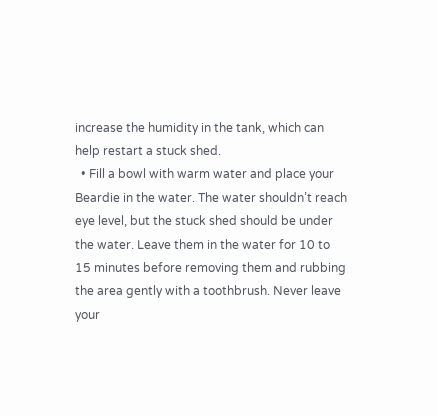increase the humidity in the tank, which can help restart a stuck shed.
  • Fill a bowl with warm water and place your Beardie in the water. The water shouldn’t reach eye level, but the stuck shed should be under the water. Leave them in the water for 10 to 15 minutes before removing them and rubbing the area gently with a toothbrush. Never leave your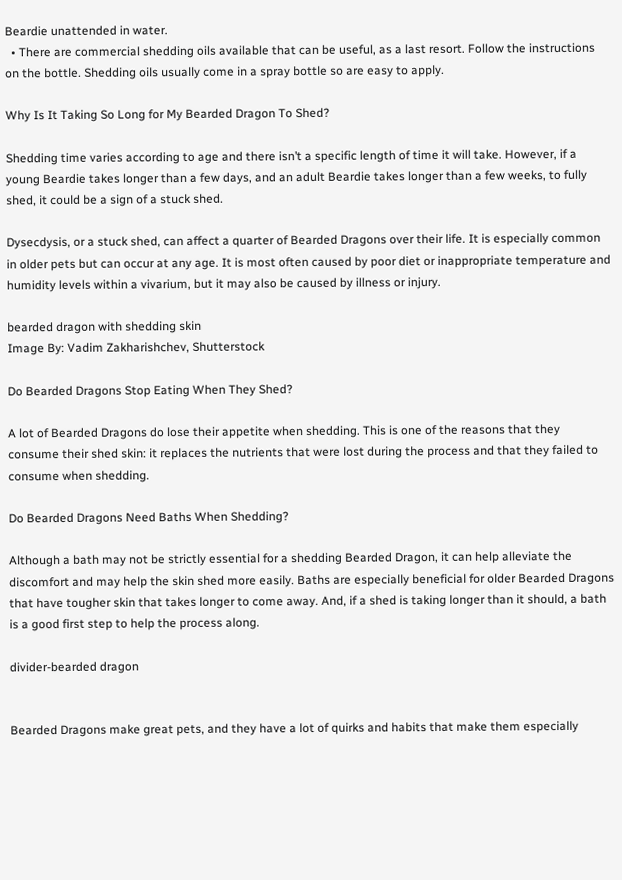Beardie unattended in water.
  • There are commercial shedding oils available that can be useful, as a last resort. Follow the instructions on the bottle. Shedding oils usually come in a spray bottle so are easy to apply.

Why Is It Taking So Long for My Bearded Dragon To Shed?

Shedding time varies according to age and there isn’t a specific length of time it will take. However, if a young Beardie takes longer than a few days, and an adult Beardie takes longer than a few weeks, to fully shed, it could be a sign of a stuck shed.

Dysecdysis, or a stuck shed, can affect a quarter of Bearded Dragons over their life. It is especially common in older pets but can occur at any age. It is most often caused by poor diet or inappropriate temperature and humidity levels within a vivarium, but it may also be caused by illness or injury.

bearded dragon with shedding skin
Image By: Vadim Zakharishchev, Shutterstock

Do Bearded Dragons Stop Eating When They Shed?

A lot of Bearded Dragons do lose their appetite when shedding. This is one of the reasons that they consume their shed skin: it replaces the nutrients that were lost during the process and that they failed to consume when shedding.

Do Bearded Dragons Need Baths When Shedding?

Although a bath may not be strictly essential for a shedding Bearded Dragon, it can help alleviate the discomfort and may help the skin shed more easily. Baths are especially beneficial for older Bearded Dragons that have tougher skin that takes longer to come away. And, if a shed is taking longer than it should, a bath is a good first step to help the process along.

divider-bearded dragon


Bearded Dragons make great pets, and they have a lot of quirks and habits that make them especially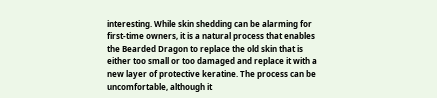interesting. While skin shedding can be alarming for first-time owners, it is a natural process that enables the Bearded Dragon to replace the old skin that is either too small or too damaged and replace it with a new layer of protective keratine. The process can be uncomfortable, although it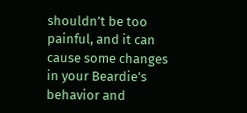shouldn’t be too painful, and it can cause some changes in your Beardie’s behavior and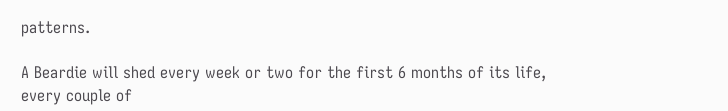patterns.

A Beardie will shed every week or two for the first 6 months of its life, every couple of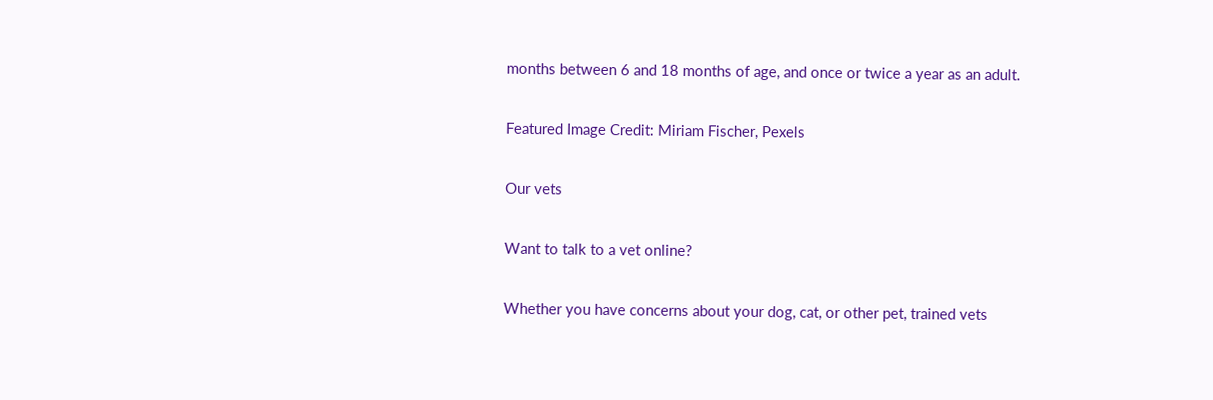months between 6 and 18 months of age, and once or twice a year as an adult.

Featured Image Credit: Miriam Fischer, Pexels

Our vets

Want to talk to a vet online?

Whether you have concerns about your dog, cat, or other pet, trained vets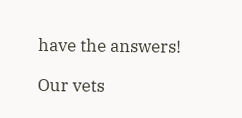have the answers!

Our vets